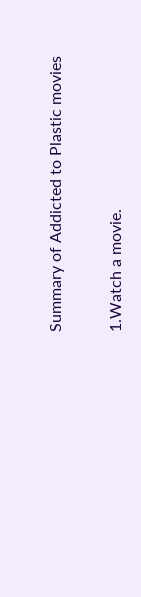Summary of Addicted to Plastic movies

1.Watch a movie.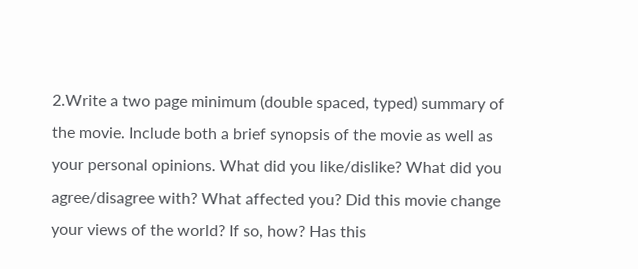2.Write a two page minimum (double spaced, typed) summary of the movie. Include both a brief synopsis of the movie as well as your personal opinions. What did you like/dislike? What did you agree/disagree with? What affected you? Did this movie change your views of the world? If so, how? Has this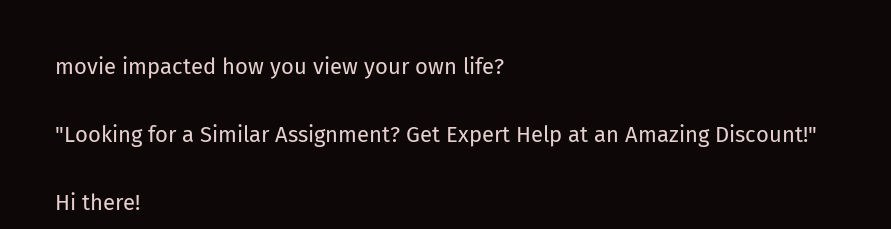movie impacted how you view your own life?

"Looking for a Similar Assignment? Get Expert Help at an Amazing Discount!"

Hi there!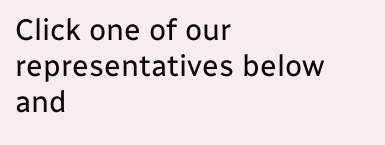Click one of our representatives below and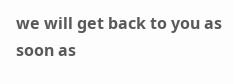we will get back to you as soon as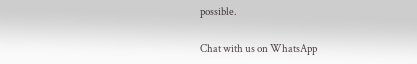possible.

Chat with us on WhatsApp